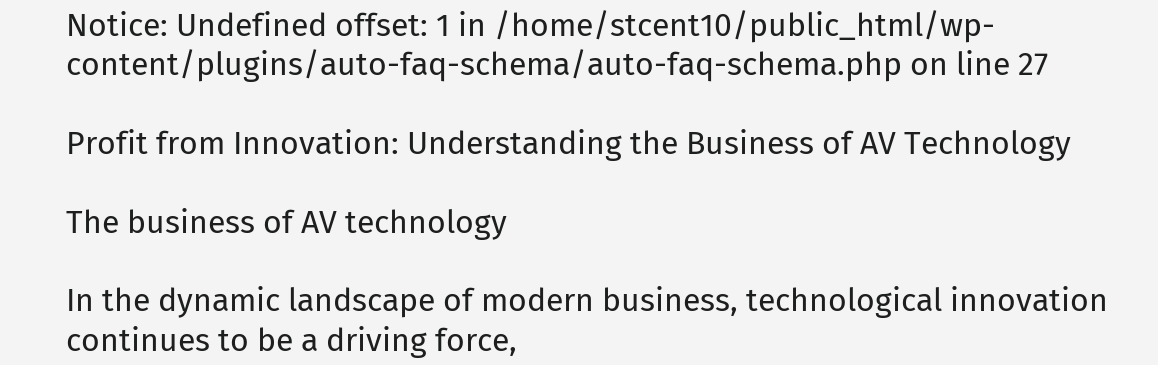Notice: Undefined offset: 1 in /home/stcent10/public_html/wp-content/plugins/auto-faq-schema/auto-faq-schema.php on line 27

Profit from Innovation: Understanding the Business of AV Technology

The business of AV technology

In the dynamic landscape of modern business, technological innovation continues to be a driving force,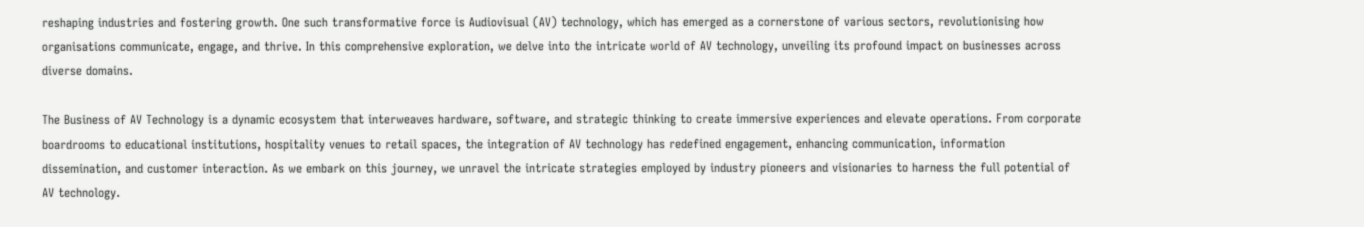reshaping industries and fostering growth. One such transformative force is Audiovisual (AV) technology, which has emerged as a cornerstone of various sectors, revolutionising how organisations communicate, engage, and thrive. In this comprehensive exploration, we delve into the intricate world of AV technology, unveiling its profound impact on businesses across diverse domains.

The Business of AV Technology is a dynamic ecosystem that interweaves hardware, software, and strategic thinking to create immersive experiences and elevate operations. From corporate boardrooms to educational institutions, hospitality venues to retail spaces, the integration of AV technology has redefined engagement, enhancing communication, information dissemination, and customer interaction. As we embark on this journey, we unravel the intricate strategies employed by industry pioneers and visionaries to harness the full potential of AV technology.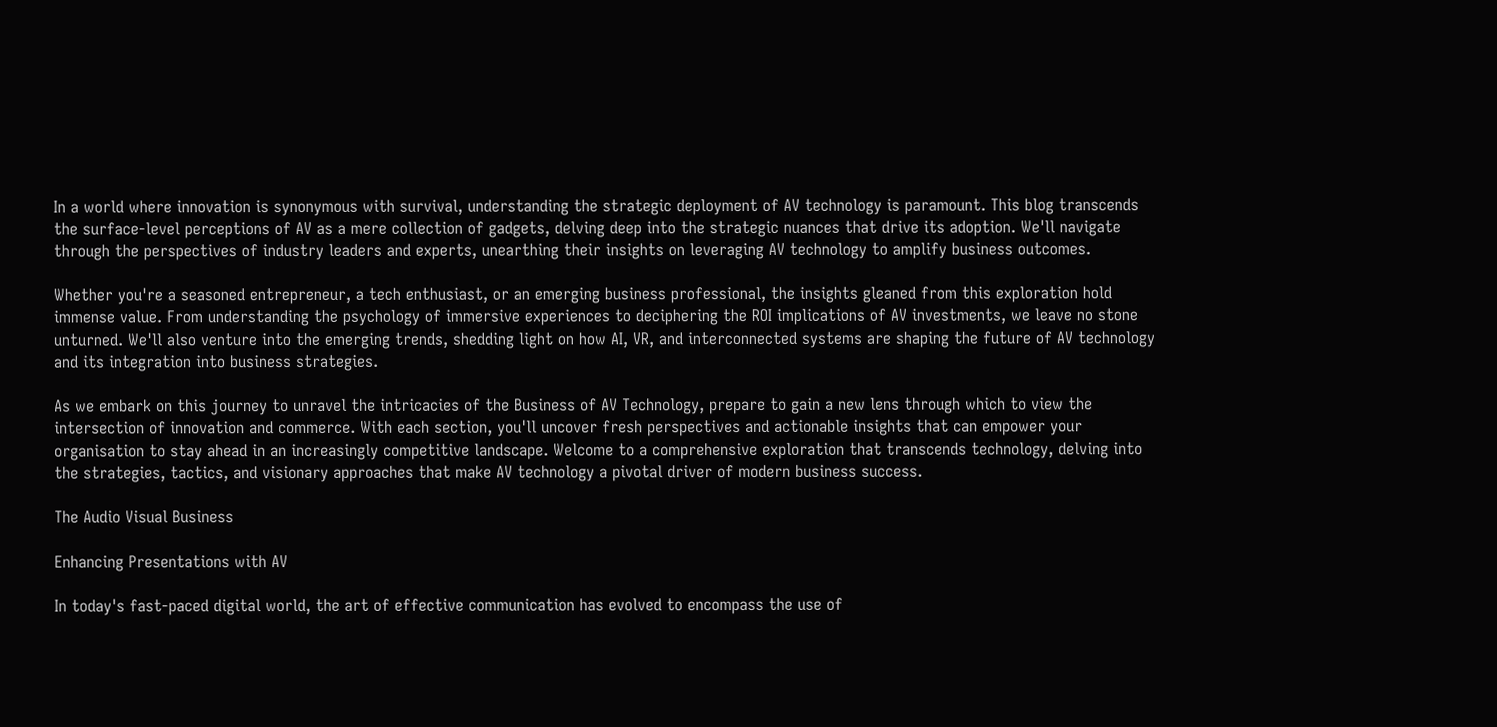In a world where innovation is synonymous with survival, understanding the strategic deployment of AV technology is paramount. This blog transcends the surface-level perceptions of AV as a mere collection of gadgets, delving deep into the strategic nuances that drive its adoption. We'll navigate through the perspectives of industry leaders and experts, unearthing their insights on leveraging AV technology to amplify business outcomes.

Whether you're a seasoned entrepreneur, a tech enthusiast, or an emerging business professional, the insights gleaned from this exploration hold immense value. From understanding the psychology of immersive experiences to deciphering the ROI implications of AV investments, we leave no stone unturned. We'll also venture into the emerging trends, shedding light on how AI, VR, and interconnected systems are shaping the future of AV technology and its integration into business strategies.

As we embark on this journey to unravel the intricacies of the Business of AV Technology, prepare to gain a new lens through which to view the intersection of innovation and commerce. With each section, you'll uncover fresh perspectives and actionable insights that can empower your organisation to stay ahead in an increasingly competitive landscape. Welcome to a comprehensive exploration that transcends technology, delving into the strategies, tactics, and visionary approaches that make AV technology a pivotal driver of modern business success.

The Audio Visual Business

Enhancing Presentations with AV

In today's fast-paced digital world, the art of effective communication has evolved to encompass the use of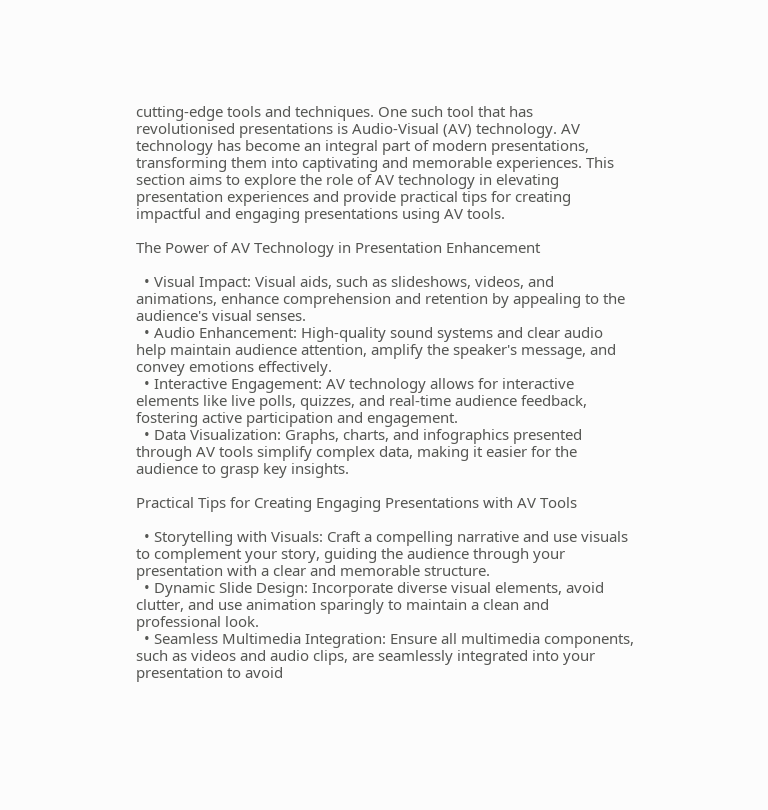cutting-edge tools and techniques. One such tool that has revolutionised presentations is Audio-Visual (AV) technology. AV technology has become an integral part of modern presentations, transforming them into captivating and memorable experiences. This section aims to explore the role of AV technology in elevating presentation experiences and provide practical tips for creating impactful and engaging presentations using AV tools.

The Power of AV Technology in Presentation Enhancement

  • Visual Impact: Visual aids, such as slideshows, videos, and animations, enhance comprehension and retention by appealing to the audience's visual senses.
  • Audio Enhancement: High-quality sound systems and clear audio help maintain audience attention, amplify the speaker's message, and convey emotions effectively.
  • Interactive Engagement: AV technology allows for interactive elements like live polls, quizzes, and real-time audience feedback, fostering active participation and engagement.
  • Data Visualization: Graphs, charts, and infographics presented through AV tools simplify complex data, making it easier for the audience to grasp key insights.

Practical Tips for Creating Engaging Presentations with AV Tools

  • Storytelling with Visuals: Craft a compelling narrative and use visuals to complement your story, guiding the audience through your presentation with a clear and memorable structure.
  • Dynamic Slide Design: Incorporate diverse visual elements, avoid clutter, and use animation sparingly to maintain a clean and professional look.
  • Seamless Multimedia Integration: Ensure all multimedia components, such as videos and audio clips, are seamlessly integrated into your presentation to avoid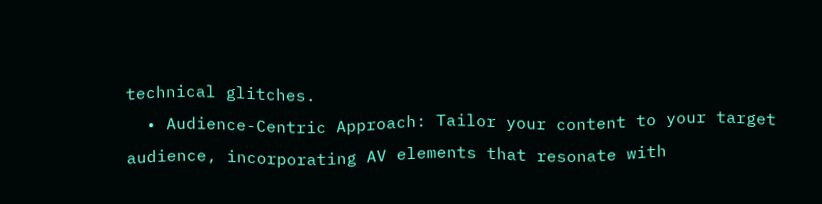technical glitches.
  • Audience-Centric Approach: Tailor your content to your target audience, incorporating AV elements that resonate with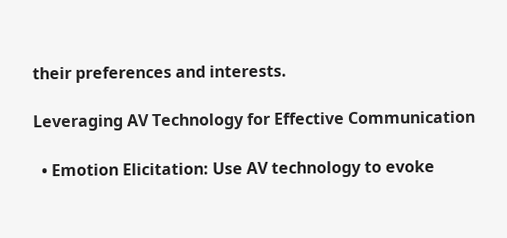their preferences and interests.

Leveraging AV Technology for Effective Communication

  • Emotion Elicitation: Use AV technology to evoke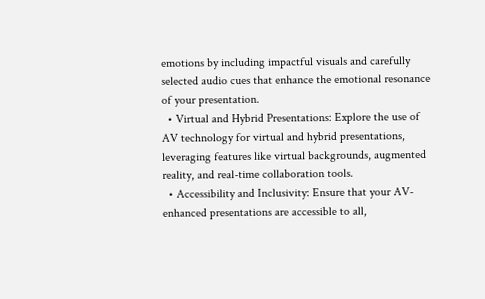emotions by including impactful visuals and carefully selected audio cues that enhance the emotional resonance of your presentation.
  • Virtual and Hybrid Presentations: Explore the use of AV technology for virtual and hybrid presentations, leveraging features like virtual backgrounds, augmented reality, and real-time collaboration tools.
  • Accessibility and Inclusivity: Ensure that your AV-enhanced presentations are accessible to all,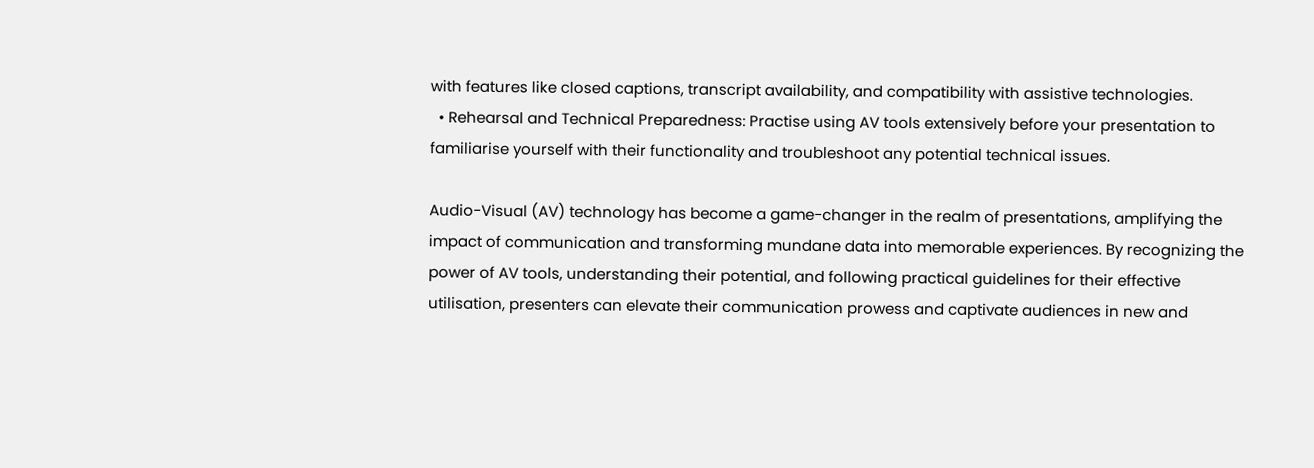with features like closed captions, transcript availability, and compatibility with assistive technologies.
  • Rehearsal and Technical Preparedness: Practise using AV tools extensively before your presentation to familiarise yourself with their functionality and troubleshoot any potential technical issues.

Audio-Visual (AV) technology has become a game-changer in the realm of presentations, amplifying the impact of communication and transforming mundane data into memorable experiences. By recognizing the power of AV tools, understanding their potential, and following practical guidelines for their effective utilisation, presenters can elevate their communication prowess and captivate audiences in new and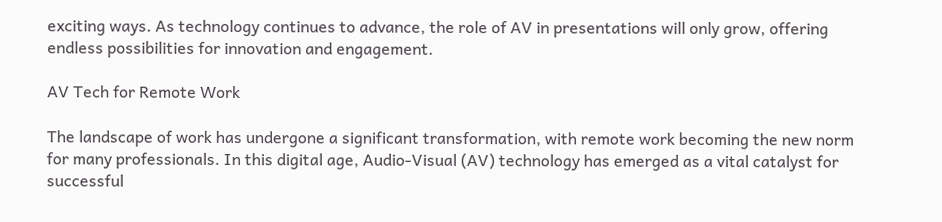exciting ways. As technology continues to advance, the role of AV in presentations will only grow, offering endless possibilities for innovation and engagement.

AV Tech for Remote Work

The landscape of work has undergone a significant transformation, with remote work becoming the new norm for many professionals. In this digital age, Audio-Visual (AV) technology has emerged as a vital catalyst for successful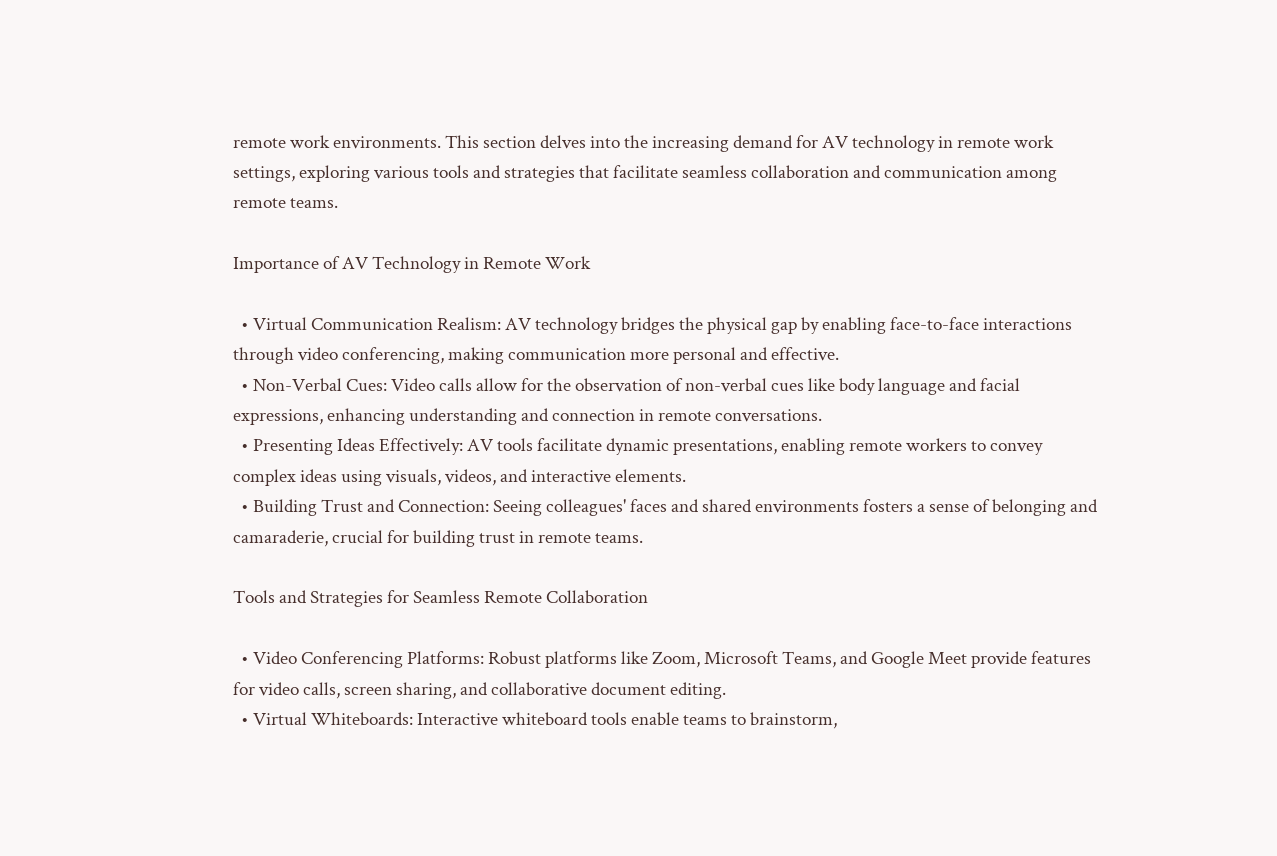remote work environments. This section delves into the increasing demand for AV technology in remote work settings, exploring various tools and strategies that facilitate seamless collaboration and communication among remote teams.

Importance of AV Technology in Remote Work

  • Virtual Communication Realism: AV technology bridges the physical gap by enabling face-to-face interactions through video conferencing, making communication more personal and effective.
  • Non-Verbal Cues: Video calls allow for the observation of non-verbal cues like body language and facial expressions, enhancing understanding and connection in remote conversations.
  • Presenting Ideas Effectively: AV tools facilitate dynamic presentations, enabling remote workers to convey complex ideas using visuals, videos, and interactive elements.
  • Building Trust and Connection: Seeing colleagues' faces and shared environments fosters a sense of belonging and camaraderie, crucial for building trust in remote teams.

Tools and Strategies for Seamless Remote Collaboration

  • Video Conferencing Platforms: Robust platforms like Zoom, Microsoft Teams, and Google Meet provide features for video calls, screen sharing, and collaborative document editing.
  • Virtual Whiteboards: Interactive whiteboard tools enable teams to brainstorm,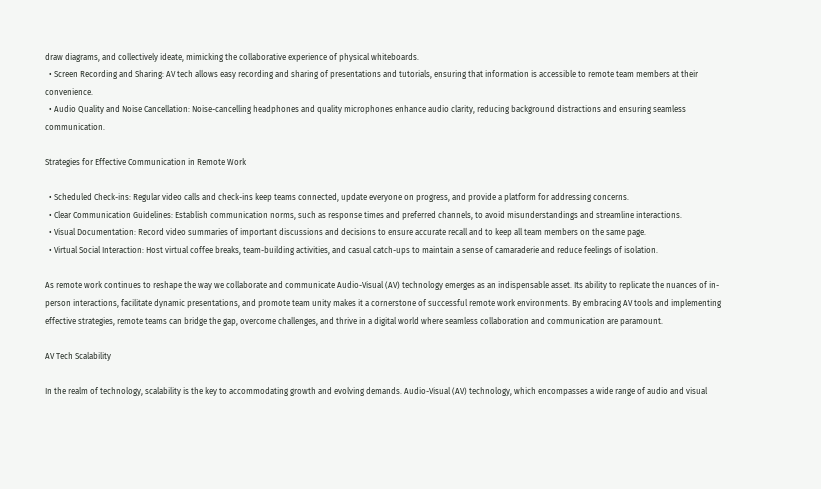draw diagrams, and collectively ideate, mimicking the collaborative experience of physical whiteboards.
  • Screen Recording and Sharing: AV tech allows easy recording and sharing of presentations and tutorials, ensuring that information is accessible to remote team members at their convenience.
  • Audio Quality and Noise Cancellation: Noise-cancelling headphones and quality microphones enhance audio clarity, reducing background distractions and ensuring seamless communication.

Strategies for Effective Communication in Remote Work

  • Scheduled Check-ins: Regular video calls and check-ins keep teams connected, update everyone on progress, and provide a platform for addressing concerns.
  • Clear Communication Guidelines: Establish communication norms, such as response times and preferred channels, to avoid misunderstandings and streamline interactions.
  • Visual Documentation: Record video summaries of important discussions and decisions to ensure accurate recall and to keep all team members on the same page.
  • Virtual Social Interaction: Host virtual coffee breaks, team-building activities, and casual catch-ups to maintain a sense of camaraderie and reduce feelings of isolation.

As remote work continues to reshape the way we collaborate and communicate Audio-Visual (AV) technology emerges as an indispensable asset. Its ability to replicate the nuances of in-person interactions, facilitate dynamic presentations, and promote team unity makes it a cornerstone of successful remote work environments. By embracing AV tools and implementing effective strategies, remote teams can bridge the gap, overcome challenges, and thrive in a digital world where seamless collaboration and communication are paramount.

AV Tech Scalability

In the realm of technology, scalability is the key to accommodating growth and evolving demands. Audio-Visual (AV) technology, which encompasses a wide range of audio and visual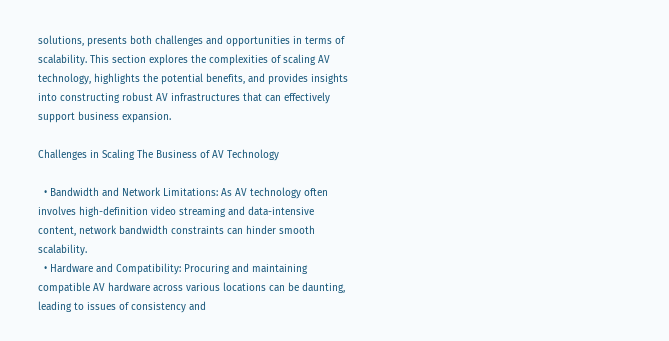solutions, presents both challenges and opportunities in terms of scalability. This section explores the complexities of scaling AV technology, highlights the potential benefits, and provides insights into constructing robust AV infrastructures that can effectively support business expansion.

Challenges in Scaling The Business of AV Technology

  • Bandwidth and Network Limitations: As AV technology often involves high-definition video streaming and data-intensive content, network bandwidth constraints can hinder smooth scalability.
  • Hardware and Compatibility: Procuring and maintaining compatible AV hardware across various locations can be daunting, leading to issues of consistency and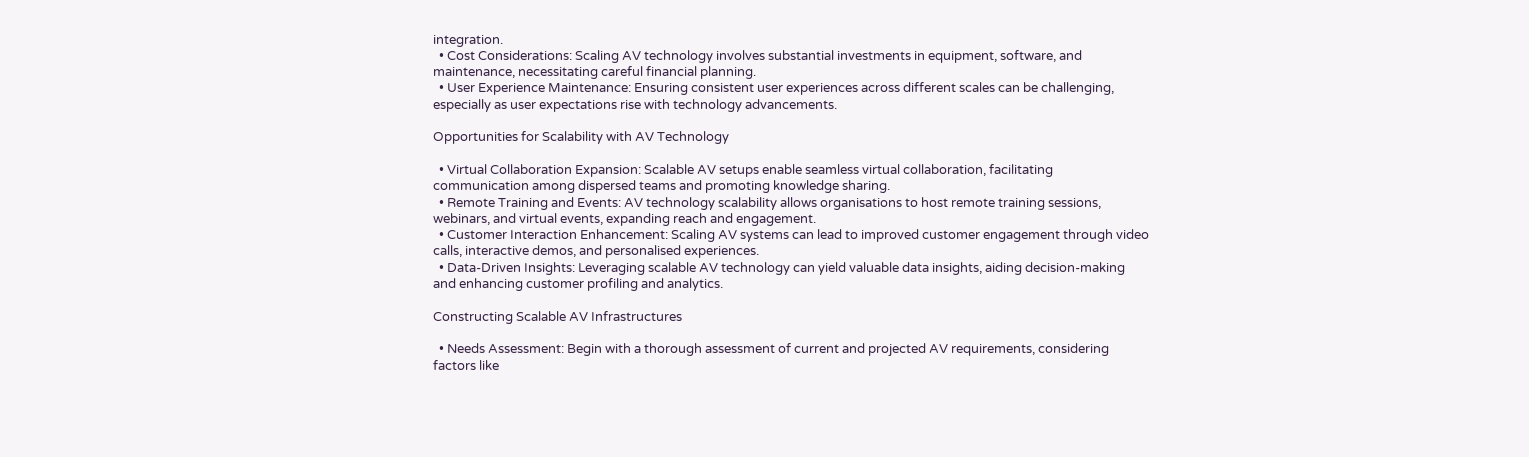integration.
  • Cost Considerations: Scaling AV technology involves substantial investments in equipment, software, and maintenance, necessitating careful financial planning.
  • User Experience Maintenance: Ensuring consistent user experiences across different scales can be challenging, especially as user expectations rise with technology advancements.

Opportunities for Scalability with AV Technology

  • Virtual Collaboration Expansion: Scalable AV setups enable seamless virtual collaboration, facilitating communication among dispersed teams and promoting knowledge sharing.
  • Remote Training and Events: AV technology scalability allows organisations to host remote training sessions, webinars, and virtual events, expanding reach and engagement.
  • Customer Interaction Enhancement: Scaling AV systems can lead to improved customer engagement through video calls, interactive demos, and personalised experiences.
  • Data-Driven Insights: Leveraging scalable AV technology can yield valuable data insights, aiding decision-making and enhancing customer profiling and analytics.

Constructing Scalable AV Infrastructures

  • Needs Assessment: Begin with a thorough assessment of current and projected AV requirements, considering factors like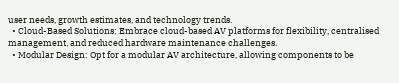user needs, growth estimates, and technology trends.
  • Cloud-Based Solutions: Embrace cloud-based AV platforms for flexibility, centralised management, and reduced hardware maintenance challenges.
  • Modular Design: Opt for a modular AV architecture, allowing components to be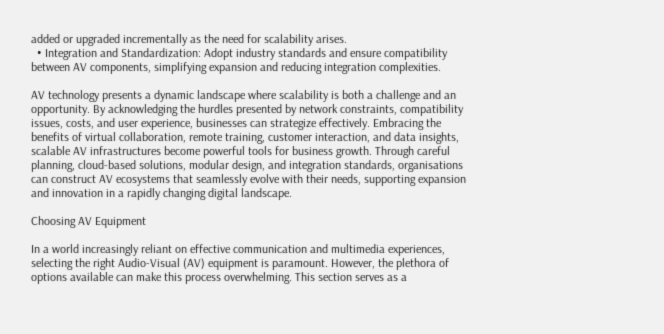added or upgraded incrementally as the need for scalability arises.
  • Integration and Standardization: Adopt industry standards and ensure compatibility between AV components, simplifying expansion and reducing integration complexities.

AV technology presents a dynamic landscape where scalability is both a challenge and an opportunity. By acknowledging the hurdles presented by network constraints, compatibility issues, costs, and user experience, businesses can strategize effectively. Embracing the benefits of virtual collaboration, remote training, customer interaction, and data insights, scalable AV infrastructures become powerful tools for business growth. Through careful planning, cloud-based solutions, modular design, and integration standards, organisations can construct AV ecosystems that seamlessly evolve with their needs, supporting expansion and innovation in a rapidly changing digital landscape.

Choosing AV Equipment

In a world increasingly reliant on effective communication and multimedia experiences, selecting the right Audio-Visual (AV) equipment is paramount. However, the plethora of options available can make this process overwhelming. This section serves as a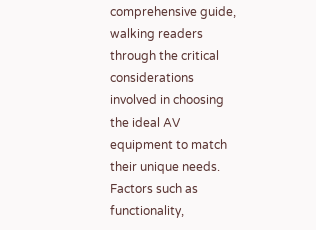comprehensive guide, walking readers through the critical considerations involved in choosing the ideal AV equipment to match their unique needs. Factors such as functionality,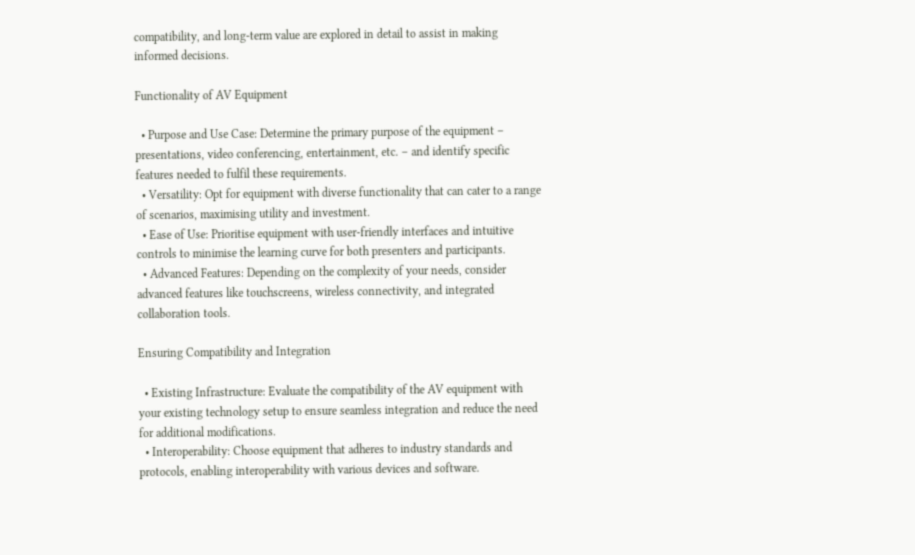compatibility, and long-term value are explored in detail to assist in making informed decisions.

Functionality of AV Equipment

  • Purpose and Use Case: Determine the primary purpose of the equipment – presentations, video conferencing, entertainment, etc. – and identify specific features needed to fulfil these requirements.
  • Versatility: Opt for equipment with diverse functionality that can cater to a range of scenarios, maximising utility and investment.
  • Ease of Use: Prioritise equipment with user-friendly interfaces and intuitive controls to minimise the learning curve for both presenters and participants.
  • Advanced Features: Depending on the complexity of your needs, consider advanced features like touchscreens, wireless connectivity, and integrated collaboration tools.

Ensuring Compatibility and Integration

  • Existing Infrastructure: Evaluate the compatibility of the AV equipment with your existing technology setup to ensure seamless integration and reduce the need for additional modifications.
  • Interoperability: Choose equipment that adheres to industry standards and protocols, enabling interoperability with various devices and software.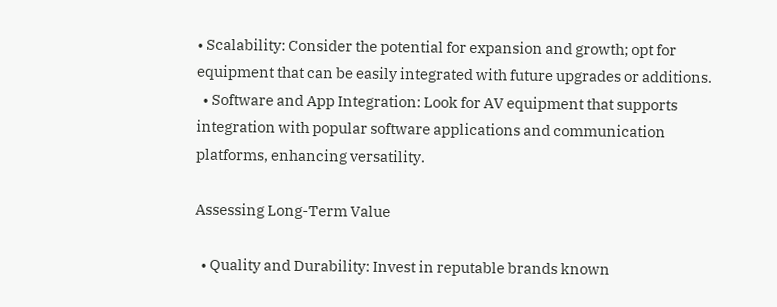• Scalability: Consider the potential for expansion and growth; opt for equipment that can be easily integrated with future upgrades or additions.
  • Software and App Integration: Look for AV equipment that supports integration with popular software applications and communication platforms, enhancing versatility.

Assessing Long-Term Value

  • Quality and Durability: Invest in reputable brands known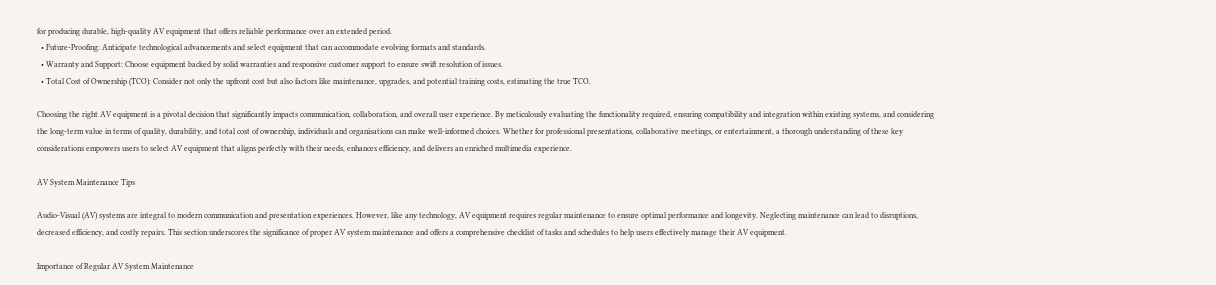for producing durable, high-quality AV equipment that offers reliable performance over an extended period.
  • Future-Proofing: Anticipate technological advancements and select equipment that can accommodate evolving formats and standards.
  • Warranty and Support: Choose equipment backed by solid warranties and responsive customer support to ensure swift resolution of issues.
  • Total Cost of Ownership (TCO): Consider not only the upfront cost but also factors like maintenance, upgrades, and potential training costs, estimating the true TCO.

Choosing the right AV equipment is a pivotal decision that significantly impacts communication, collaboration, and overall user experience. By meticulously evaluating the functionality required, ensuring compatibility and integration within existing systems, and considering the long-term value in terms of quality, durability, and total cost of ownership, individuals and organisations can make well-informed choices. Whether for professional presentations, collaborative meetings, or entertainment, a thorough understanding of these key considerations empowers users to select AV equipment that aligns perfectly with their needs, enhances efficiency, and delivers an enriched multimedia experience.

AV System Maintenance Tips

Audio-Visual (AV) systems are integral to modern communication and presentation experiences. However, like any technology, AV equipment requires regular maintenance to ensure optimal performance and longevity. Neglecting maintenance can lead to disruptions, decreased efficiency, and costly repairs. This section underscores the significance of proper AV system maintenance and offers a comprehensive checklist of tasks and schedules to help users effectively manage their AV equipment.

Importance of Regular AV System Maintenance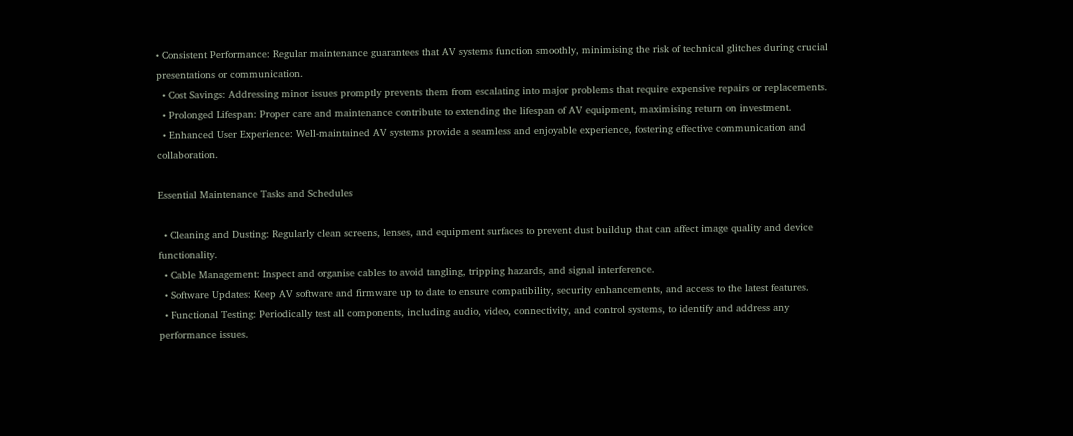• Consistent Performance: Regular maintenance guarantees that AV systems function smoothly, minimising the risk of technical glitches during crucial presentations or communication.
  • Cost Savings: Addressing minor issues promptly prevents them from escalating into major problems that require expensive repairs or replacements.
  • Prolonged Lifespan: Proper care and maintenance contribute to extending the lifespan of AV equipment, maximising return on investment.
  • Enhanced User Experience: Well-maintained AV systems provide a seamless and enjoyable experience, fostering effective communication and collaboration.

Essential Maintenance Tasks and Schedules

  • Cleaning and Dusting: Regularly clean screens, lenses, and equipment surfaces to prevent dust buildup that can affect image quality and device functionality.
  • Cable Management: Inspect and organise cables to avoid tangling, tripping hazards, and signal interference.
  • Software Updates: Keep AV software and firmware up to date to ensure compatibility, security enhancements, and access to the latest features.
  • Functional Testing: Periodically test all components, including audio, video, connectivity, and control systems, to identify and address any performance issues.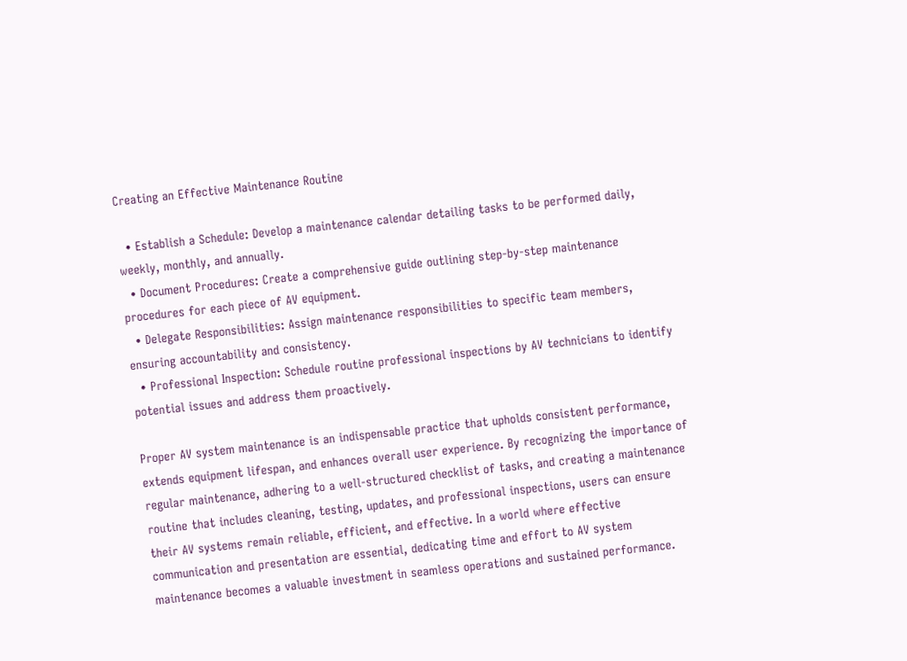Creating an Effective Maintenance Routine

  • Establish a Schedule: Develop a maintenance calendar detailing tasks to be performed daily, weekly, monthly, and annually.
  • Document Procedures: Create a comprehensive guide outlining step-by-step maintenance procedures for each piece of AV equipment.
  • Delegate Responsibilities: Assign maintenance responsibilities to specific team members, ensuring accountability and consistency.
  • Professional Inspection: Schedule routine professional inspections by AV technicians to identify potential issues and address them proactively.

Proper AV system maintenance is an indispensable practice that upholds consistent performance, extends equipment lifespan, and enhances overall user experience. By recognizing the importance of regular maintenance, adhering to a well-structured checklist of tasks, and creating a maintenance routine that includes cleaning, testing, updates, and professional inspections, users can ensure their AV systems remain reliable, efficient, and effective. In a world where effective communication and presentation are essential, dedicating time and effort to AV system maintenance becomes a valuable investment in seamless operations and sustained performance.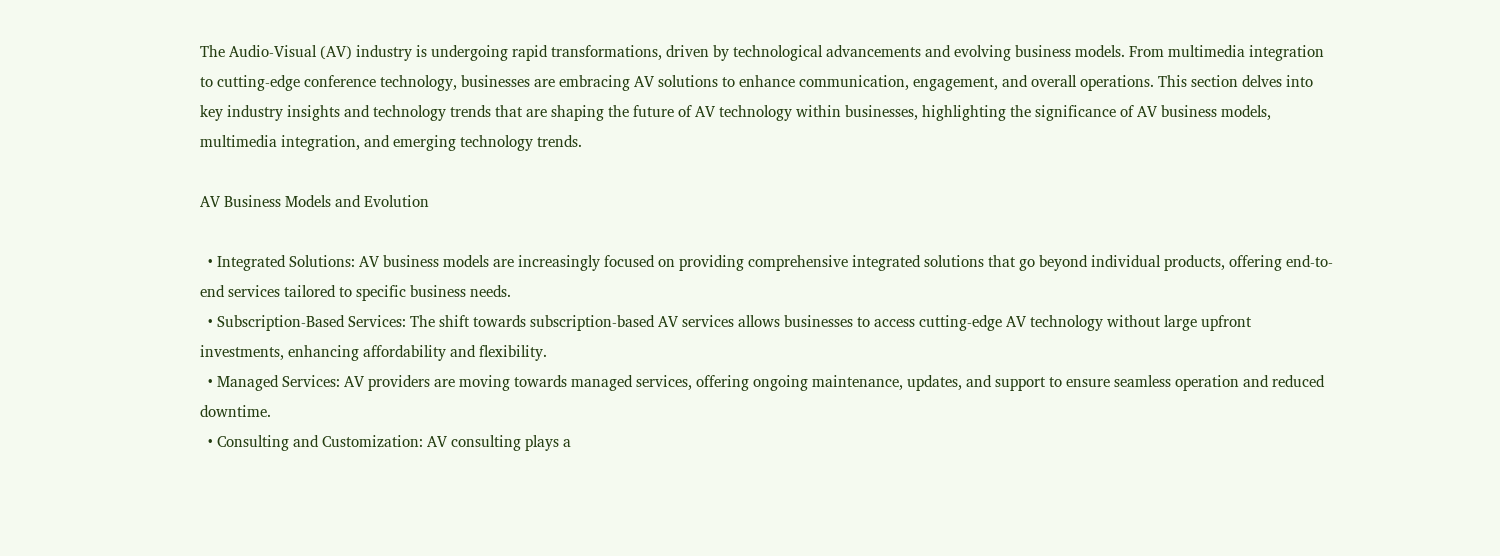The Audio-Visual (AV) industry is undergoing rapid transformations, driven by technological advancements and evolving business models. From multimedia integration to cutting-edge conference technology, businesses are embracing AV solutions to enhance communication, engagement, and overall operations. This section delves into key industry insights and technology trends that are shaping the future of AV technology within businesses, highlighting the significance of AV business models, multimedia integration, and emerging technology trends.

AV Business Models and Evolution

  • Integrated Solutions: AV business models are increasingly focused on providing comprehensive integrated solutions that go beyond individual products, offering end-to-end services tailored to specific business needs.
  • Subscription-Based Services: The shift towards subscription-based AV services allows businesses to access cutting-edge AV technology without large upfront investments, enhancing affordability and flexibility.
  • Managed Services: AV providers are moving towards managed services, offering ongoing maintenance, updates, and support to ensure seamless operation and reduced downtime.
  • Consulting and Customization: AV consulting plays a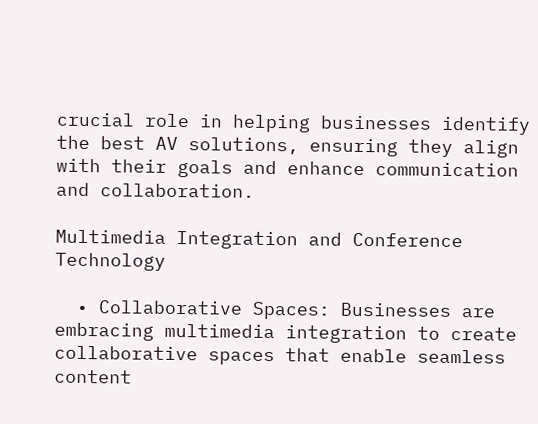crucial role in helping businesses identify the best AV solutions, ensuring they align with their goals and enhance communication and collaboration.

Multimedia Integration and Conference Technology

  • Collaborative Spaces: Businesses are embracing multimedia integration to create collaborative spaces that enable seamless content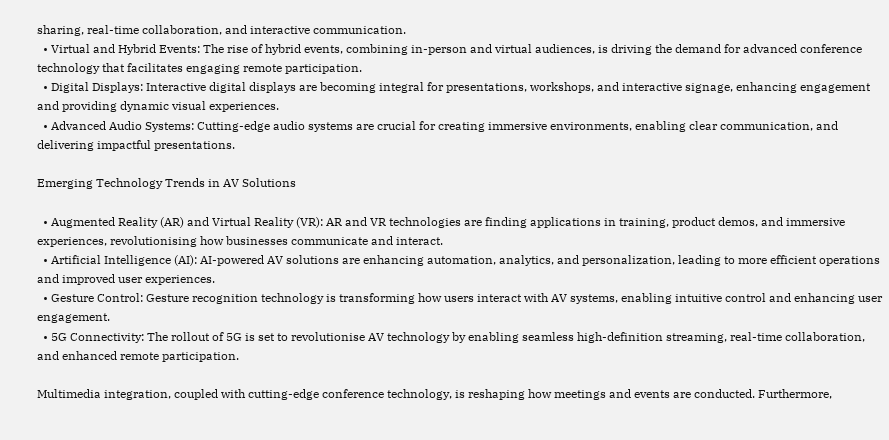sharing, real-time collaboration, and interactive communication.
  • Virtual and Hybrid Events: The rise of hybrid events, combining in-person and virtual audiences, is driving the demand for advanced conference technology that facilitates engaging remote participation.
  • Digital Displays: Interactive digital displays are becoming integral for presentations, workshops, and interactive signage, enhancing engagement and providing dynamic visual experiences.
  • Advanced Audio Systems: Cutting-edge audio systems are crucial for creating immersive environments, enabling clear communication, and delivering impactful presentations.

Emerging Technology Trends in AV Solutions

  • Augmented Reality (AR) and Virtual Reality (VR): AR and VR technologies are finding applications in training, product demos, and immersive experiences, revolutionising how businesses communicate and interact.
  • Artificial Intelligence (AI): AI-powered AV solutions are enhancing automation, analytics, and personalization, leading to more efficient operations and improved user experiences.
  • Gesture Control: Gesture recognition technology is transforming how users interact with AV systems, enabling intuitive control and enhancing user engagement.
  • 5G Connectivity: The rollout of 5G is set to revolutionise AV technology by enabling seamless high-definition streaming, real-time collaboration, and enhanced remote participation.

Multimedia integration, coupled with cutting-edge conference technology, is reshaping how meetings and events are conducted. Furthermore,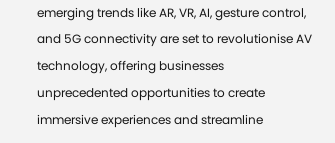emerging trends like AR, VR, AI, gesture control, and 5G connectivity are set to revolutionise AV technology, offering businesses unprecedented opportunities to create immersive experiences and streamline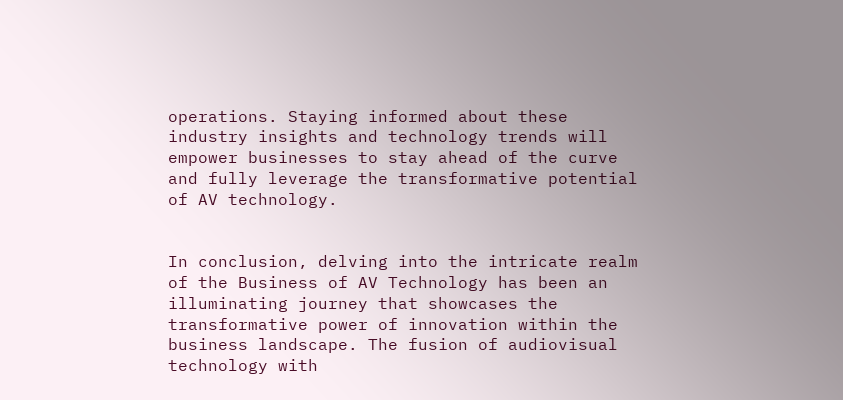operations. Staying informed about these industry insights and technology trends will empower businesses to stay ahead of the curve and fully leverage the transformative potential of AV technology.


In conclusion, delving into the intricate realm of the Business of AV Technology has been an illuminating journey that showcases the transformative power of innovation within the business landscape. The fusion of audiovisual technology with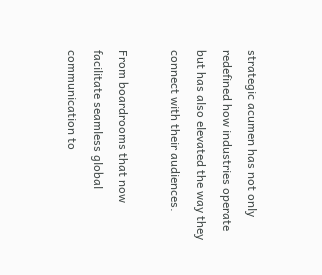strategic acumen has not only redefined how industries operate but has also elevated the way they connect with their audiences.

From boardrooms that now facilitate seamless global communication to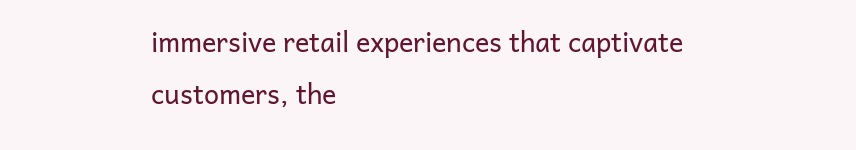immersive retail experiences that captivate customers, the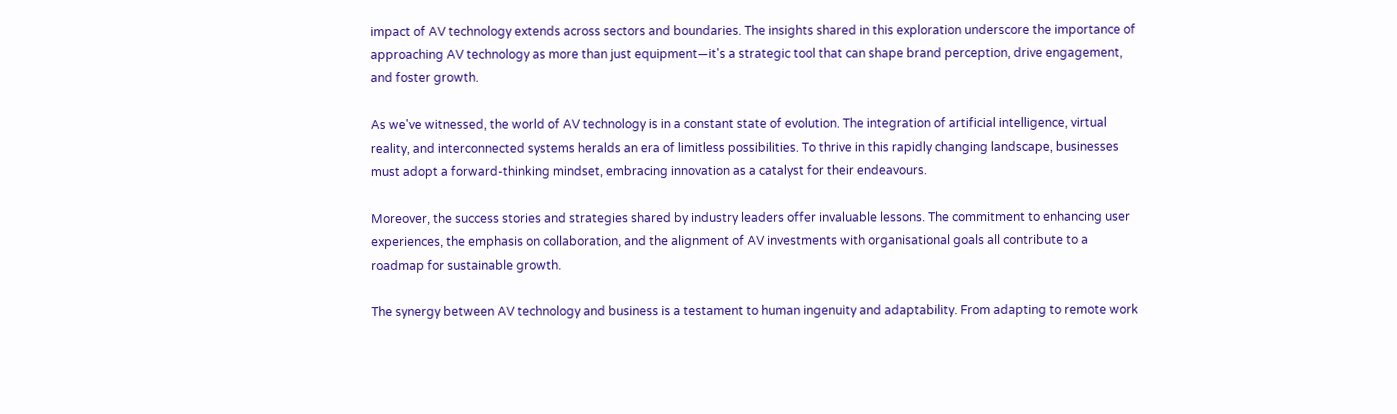impact of AV technology extends across sectors and boundaries. The insights shared in this exploration underscore the importance of approaching AV technology as more than just equipment—it's a strategic tool that can shape brand perception, drive engagement, and foster growth.

As we've witnessed, the world of AV technology is in a constant state of evolution. The integration of artificial intelligence, virtual reality, and interconnected systems heralds an era of limitless possibilities. To thrive in this rapidly changing landscape, businesses must adopt a forward-thinking mindset, embracing innovation as a catalyst for their endeavours.

Moreover, the success stories and strategies shared by industry leaders offer invaluable lessons. The commitment to enhancing user experiences, the emphasis on collaboration, and the alignment of AV investments with organisational goals all contribute to a roadmap for sustainable growth.

The synergy between AV technology and business is a testament to human ingenuity and adaptability. From adapting to remote work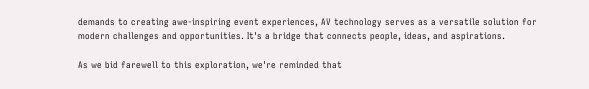demands to creating awe-inspiring event experiences, AV technology serves as a versatile solution for modern challenges and opportunities. It's a bridge that connects people, ideas, and aspirations.

As we bid farewell to this exploration, we're reminded that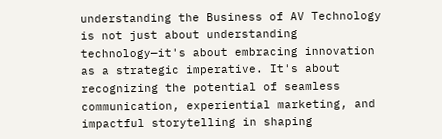understanding the Business of AV Technology is not just about understanding technology—it's about embracing innovation as a strategic imperative. It's about recognizing the potential of seamless communication, experiential marketing, and impactful storytelling in shaping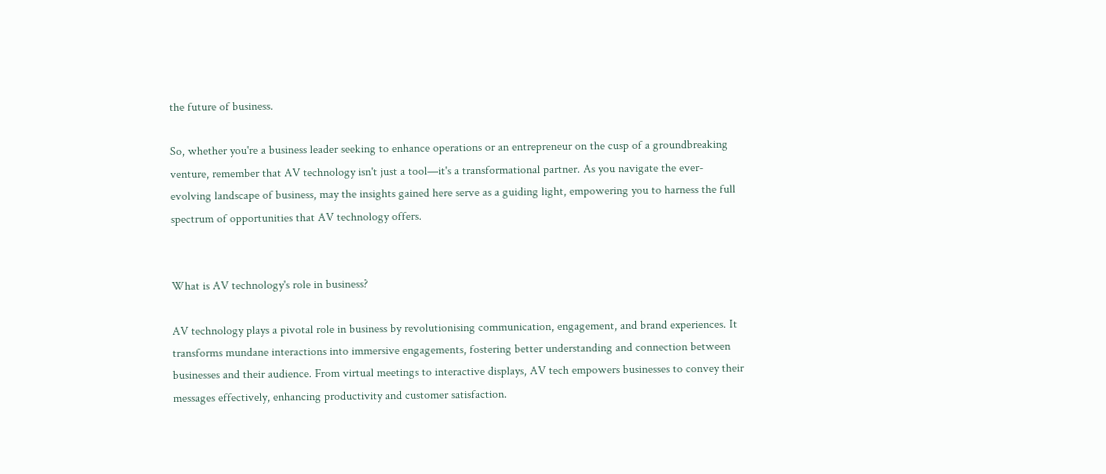the future of business.

So, whether you're a business leader seeking to enhance operations or an entrepreneur on the cusp of a groundbreaking venture, remember that AV technology isn't just a tool—it's a transformational partner. As you navigate the ever-evolving landscape of business, may the insights gained here serve as a guiding light, empowering you to harness the full spectrum of opportunities that AV technology offers.


What is AV technology's role in business?

AV technology plays a pivotal role in business by revolutionising communication, engagement, and brand experiences. It transforms mundane interactions into immersive engagements, fostering better understanding and connection between businesses and their audience. From virtual meetings to interactive displays, AV tech empowers businesses to convey their messages effectively, enhancing productivity and customer satisfaction.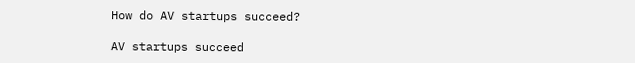How do AV startups succeed?

AV startups succeed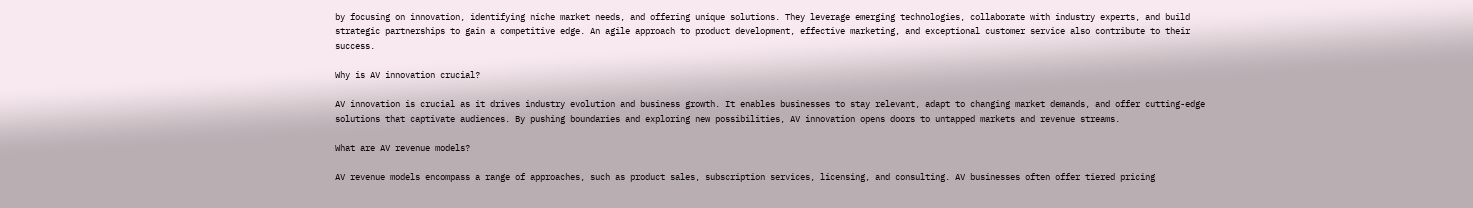by focusing on innovation, identifying niche market needs, and offering unique solutions. They leverage emerging technologies, collaborate with industry experts, and build strategic partnerships to gain a competitive edge. An agile approach to product development, effective marketing, and exceptional customer service also contribute to their success.

Why is AV innovation crucial?

AV innovation is crucial as it drives industry evolution and business growth. It enables businesses to stay relevant, adapt to changing market demands, and offer cutting-edge solutions that captivate audiences. By pushing boundaries and exploring new possibilities, AV innovation opens doors to untapped markets and revenue streams.

What are AV revenue models?

AV revenue models encompass a range of approaches, such as product sales, subscription services, licensing, and consulting. AV businesses often offer tiered pricing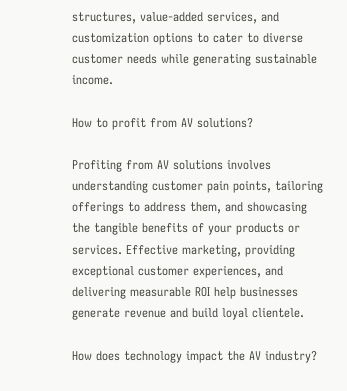structures, value-added services, and customization options to cater to diverse customer needs while generating sustainable income.

How to profit from AV solutions?

Profiting from AV solutions involves understanding customer pain points, tailoring offerings to address them, and showcasing the tangible benefits of your products or services. Effective marketing, providing exceptional customer experiences, and delivering measurable ROI help businesses generate revenue and build loyal clientele.

How does technology impact the AV industry?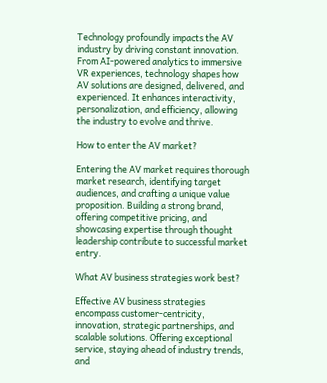Technology profoundly impacts the AV industry by driving constant innovation. From AI-powered analytics to immersive VR experiences, technology shapes how AV solutions are designed, delivered, and experienced. It enhances interactivity, personalization, and efficiency, allowing the industry to evolve and thrive.

How to enter the AV market?

Entering the AV market requires thorough market research, identifying target audiences, and crafting a unique value proposition. Building a strong brand, offering competitive pricing, and showcasing expertise through thought leadership contribute to successful market entry.

What AV business strategies work best?

Effective AV business strategies encompass customer-centricity, innovation, strategic partnerships, and scalable solutions. Offering exceptional service, staying ahead of industry trends, and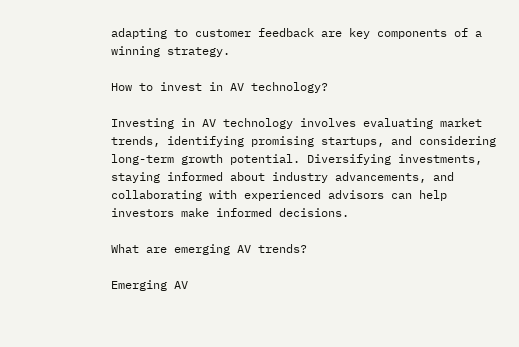adapting to customer feedback are key components of a winning strategy.

How to invest in AV technology?

Investing in AV technology involves evaluating market trends, identifying promising startups, and considering long-term growth potential. Diversifying investments, staying informed about industry advancements, and collaborating with experienced advisors can help investors make informed decisions.

What are emerging AV trends?

Emerging AV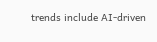trends include AI-driven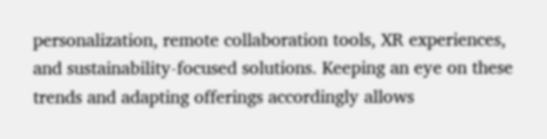personalization, remote collaboration tools, XR experiences, and sustainability-focused solutions. Keeping an eye on these trends and adapting offerings accordingly allows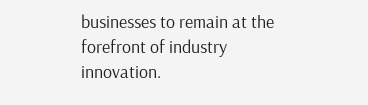businesses to remain at the forefront of industry innovation.